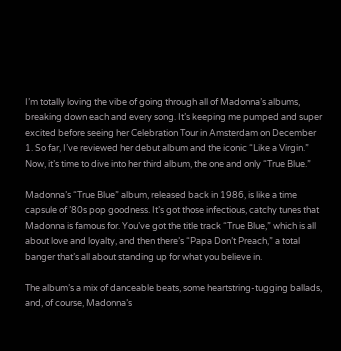I’m totally loving the vibe of going through all of Madonna’s albums, breaking down each and every song. It’s keeping me pumped and super excited before seeing her Celebration Tour in Amsterdam on December 1. So far, I’ve reviewed her debut album and the iconic “Like a Virgin.” Now, it’s time to dive into her third album, the one and only “True Blue.”

Madonna’s “True Blue” album, released back in 1986, is like a time capsule of ’80s pop goodness. It’s got those infectious, catchy tunes that Madonna is famous for. You’ve got the title track “True Blue,” which is all about love and loyalty, and then there’s “Papa Don’t Preach,” a total banger that’s all about standing up for what you believe in.

The album’s a mix of danceable beats, some heartstring-tugging ballads, and, of course, Madonna’s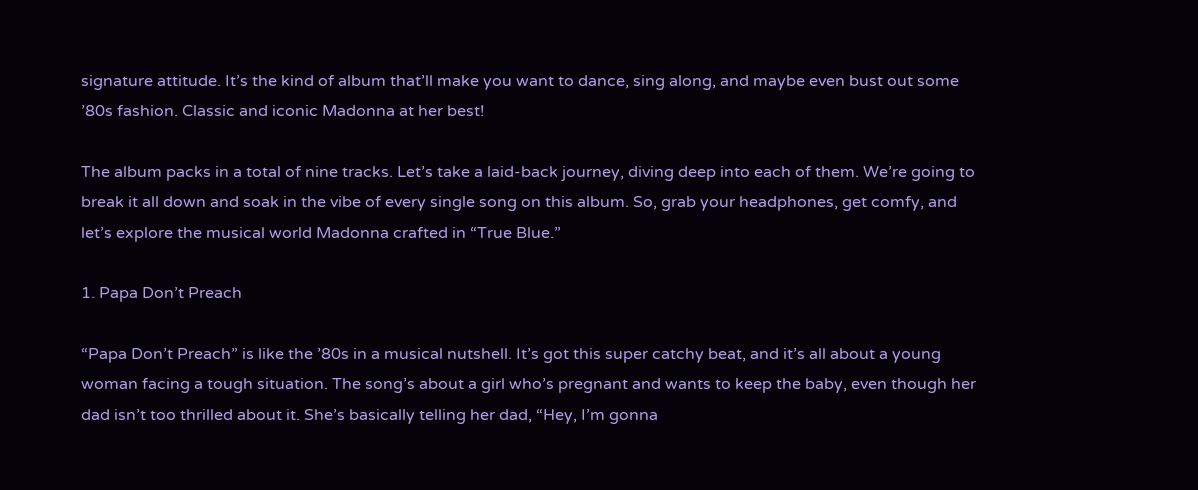signature attitude. It’s the kind of album that’ll make you want to dance, sing along, and maybe even bust out some ’80s fashion. Classic and iconic Madonna at her best!

The album packs in a total of nine tracks. Let’s take a laid-back journey, diving deep into each of them. We’re going to break it all down and soak in the vibe of every single song on this album. So, grab your headphones, get comfy, and let’s explore the musical world Madonna crafted in “True Blue.”

1. Papa Don’t Preach

“Papa Don’t Preach” is like the ’80s in a musical nutshell. It’s got this super catchy beat, and it’s all about a young woman facing a tough situation. The song’s about a girl who’s pregnant and wants to keep the baby, even though her dad isn’t too thrilled about it. She’s basically telling her dad, “Hey, I’m gonna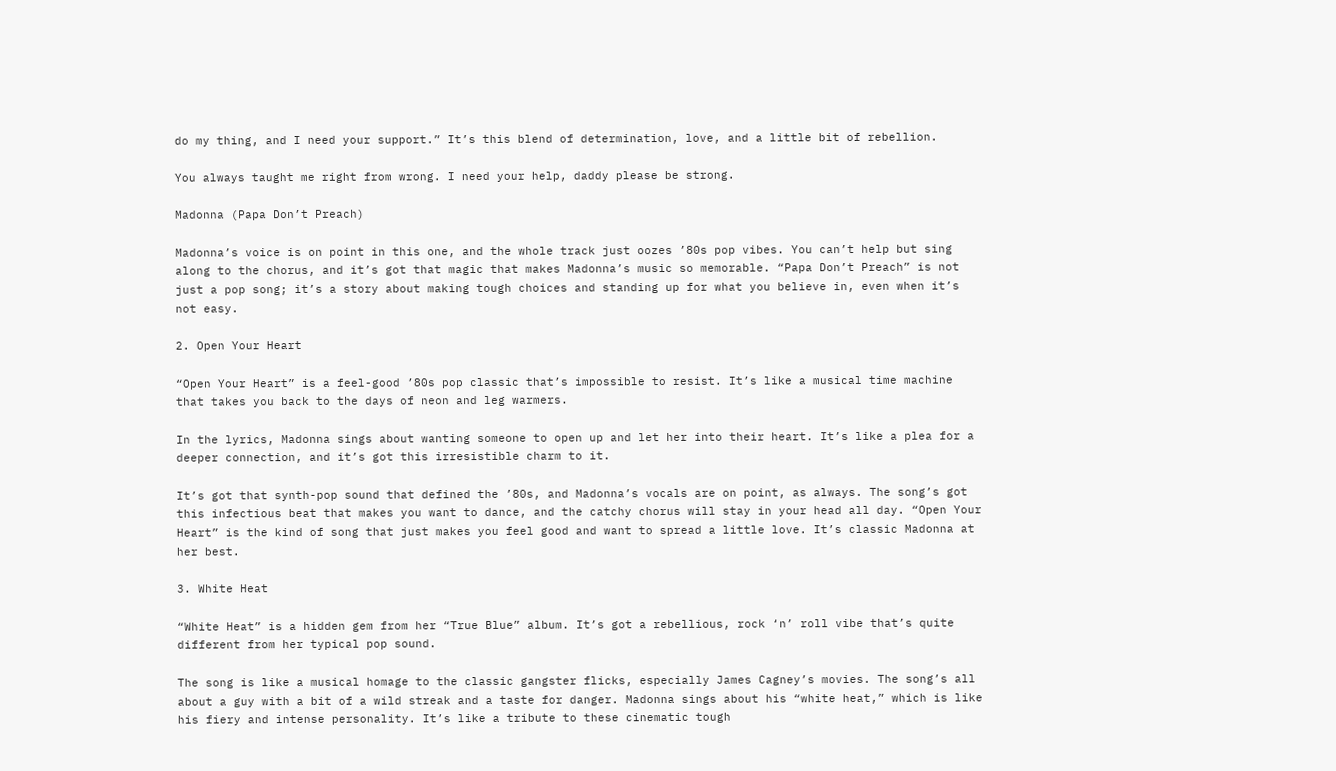do my thing, and I need your support.” It’s this blend of determination, love, and a little bit of rebellion.

You always taught me right from wrong. I need your help, daddy please be strong.

Madonna (Papa Don’t Preach)

Madonna’s voice is on point in this one, and the whole track just oozes ’80s pop vibes. You can’t help but sing along to the chorus, and it’s got that magic that makes Madonna’s music so memorable. “Papa Don’t Preach” is not just a pop song; it’s a story about making tough choices and standing up for what you believe in, even when it’s not easy.

2. Open Your Heart

“Open Your Heart” is a feel-good ’80s pop classic that’s impossible to resist. It’s like a musical time machine that takes you back to the days of neon and leg warmers.

In the lyrics, Madonna sings about wanting someone to open up and let her into their heart. It’s like a plea for a deeper connection, and it’s got this irresistible charm to it.

It’s got that synth-pop sound that defined the ’80s, and Madonna’s vocals are on point, as always. The song’s got this infectious beat that makes you want to dance, and the catchy chorus will stay in your head all day. “Open Your Heart” is the kind of song that just makes you feel good and want to spread a little love. It’s classic Madonna at her best.

3. White Heat

“White Heat” is a hidden gem from her “True Blue” album. It’s got a rebellious, rock ‘n’ roll vibe that’s quite different from her typical pop sound.

The song is like a musical homage to the classic gangster flicks, especially James Cagney’s movies. The song’s all about a guy with a bit of a wild streak and a taste for danger. Madonna sings about his “white heat,” which is like his fiery and intense personality. It’s like a tribute to these cinematic tough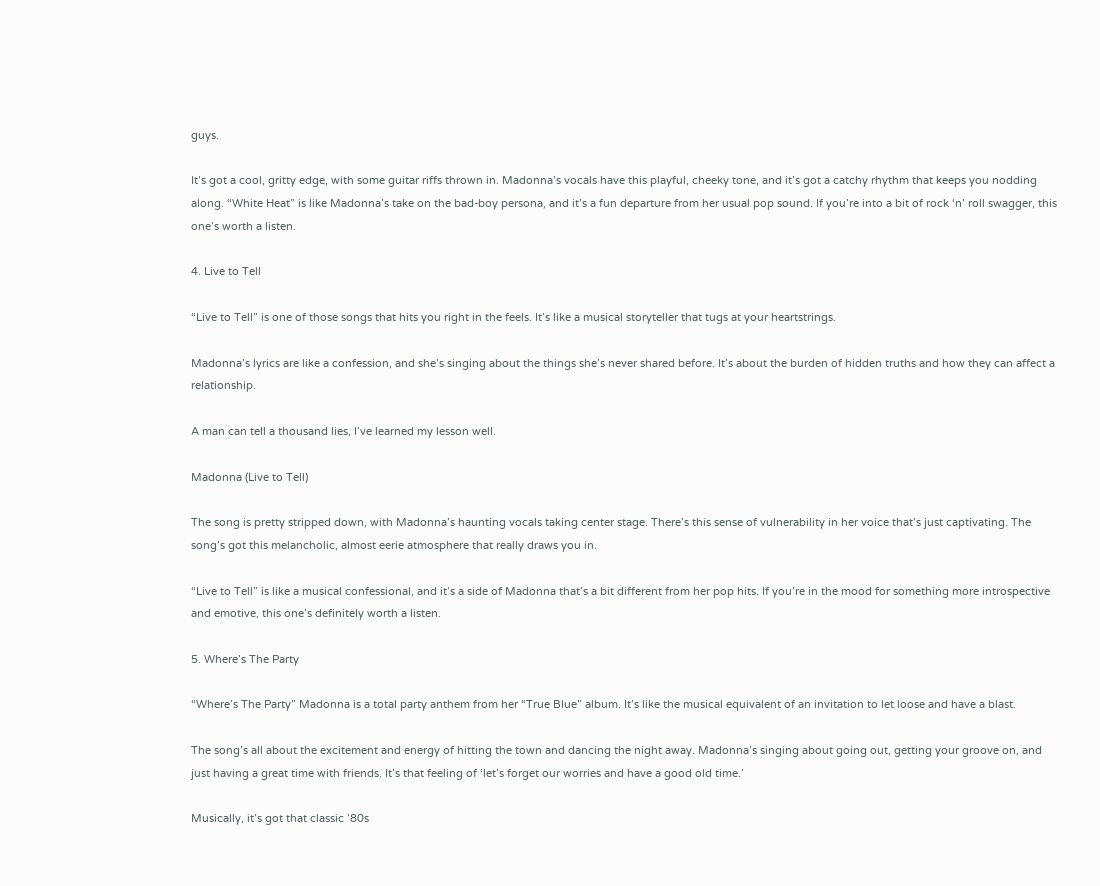guys.

It’s got a cool, gritty edge, with some guitar riffs thrown in. Madonna’s vocals have this playful, cheeky tone, and it’s got a catchy rhythm that keeps you nodding along. “White Heat” is like Madonna’s take on the bad-boy persona, and it’s a fun departure from her usual pop sound. If you’re into a bit of rock ‘n’ roll swagger, this one’s worth a listen.

4. Live to Tell

“Live to Tell” is one of those songs that hits you right in the feels. It’s like a musical storyteller that tugs at your heartstrings.

Madonna’s lyrics are like a confession, and she’s singing about the things she’s never shared before. It’s about the burden of hidden truths and how they can affect a relationship.

A man can tell a thousand lies, I’ve learned my lesson well.

Madonna (Live to Tell)

The song is pretty stripped down, with Madonna’s haunting vocals taking center stage. There’s this sense of vulnerability in her voice that’s just captivating. The song’s got this melancholic, almost eerie atmosphere that really draws you in.

“Live to Tell” is like a musical confessional, and it’s a side of Madonna that’s a bit different from her pop hits. If you’re in the mood for something more introspective and emotive, this one’s definitely worth a listen.

5. Where’s The Party

“Where’s The Party” Madonna is a total party anthem from her “True Blue” album. It’s like the musical equivalent of an invitation to let loose and have a blast.

The song’s all about the excitement and energy of hitting the town and dancing the night away. Madonna’s singing about going out, getting your groove on, and just having a great time with friends. It’s that feeling of ‘let’s forget our worries and have a good old time.’

Musically, it’s got that classic ’80s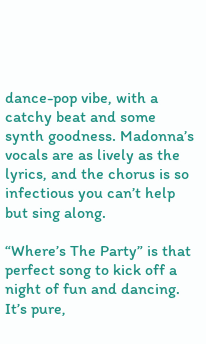dance-pop vibe, with a catchy beat and some synth goodness. Madonna’s vocals are as lively as the lyrics, and the chorus is so infectious you can’t help but sing along.

“Where’s The Party” is that perfect song to kick off a night of fun and dancing. It’s pure,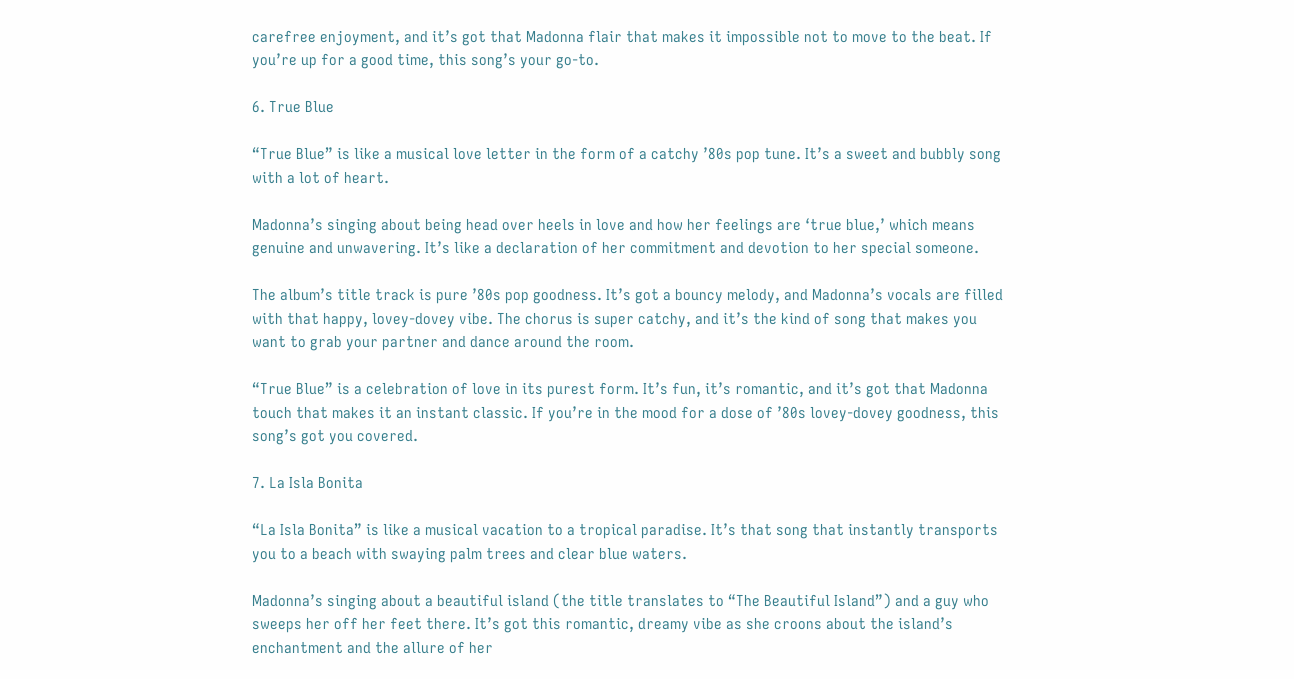carefree enjoyment, and it’s got that Madonna flair that makes it impossible not to move to the beat. If you’re up for a good time, this song’s your go-to.

6. True Blue

“True Blue” is like a musical love letter in the form of a catchy ’80s pop tune. It’s a sweet and bubbly song with a lot of heart.

Madonna’s singing about being head over heels in love and how her feelings are ‘true blue,’ which means genuine and unwavering. It’s like a declaration of her commitment and devotion to her special someone.

The album’s title track is pure ’80s pop goodness. It’s got a bouncy melody, and Madonna’s vocals are filled with that happy, lovey-dovey vibe. The chorus is super catchy, and it’s the kind of song that makes you want to grab your partner and dance around the room.

“True Blue” is a celebration of love in its purest form. It’s fun, it’s romantic, and it’s got that Madonna touch that makes it an instant classic. If you’re in the mood for a dose of ’80s lovey-dovey goodness, this song’s got you covered.

7. La Isla Bonita

“La Isla Bonita” is like a musical vacation to a tropical paradise. It’s that song that instantly transports you to a beach with swaying palm trees and clear blue waters.

Madonna’s singing about a beautiful island (the title translates to “The Beautiful Island”) and a guy who sweeps her off her feet there. It’s got this romantic, dreamy vibe as she croons about the island’s enchantment and the allure of her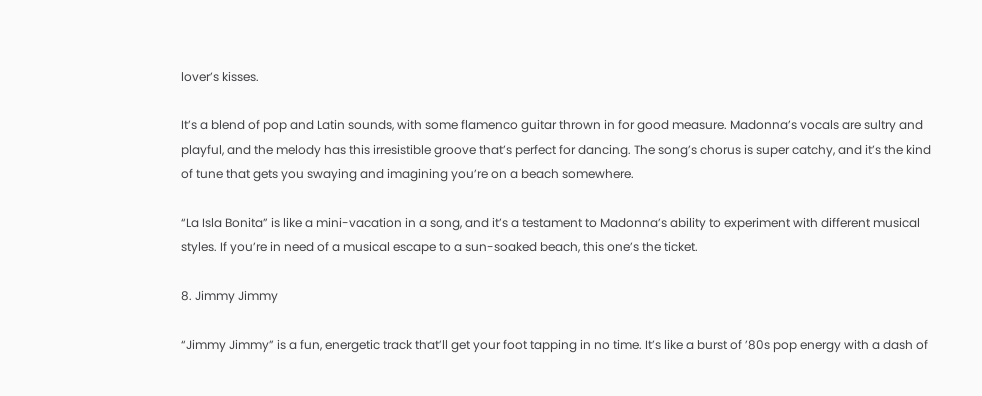lover’s kisses.

It’s a blend of pop and Latin sounds, with some flamenco guitar thrown in for good measure. Madonna’s vocals are sultry and playful, and the melody has this irresistible groove that’s perfect for dancing. The song’s chorus is super catchy, and it’s the kind of tune that gets you swaying and imagining you’re on a beach somewhere.

“La Isla Bonita” is like a mini-vacation in a song, and it’s a testament to Madonna’s ability to experiment with different musical styles. If you’re in need of a musical escape to a sun-soaked beach, this one’s the ticket.

8. Jimmy Jimmy

“Jimmy Jimmy” is a fun, energetic track that’ll get your foot tapping in no time. It’s like a burst of ’80s pop energy with a dash of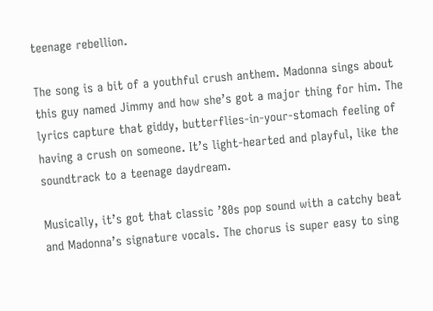teenage rebellion.

The song is a bit of a youthful crush anthem. Madonna sings about this guy named Jimmy and how she’s got a major thing for him. The lyrics capture that giddy, butterflies-in-your-stomach feeling of having a crush on someone. It’s light-hearted and playful, like the soundtrack to a teenage daydream.

Musically, it’s got that classic ’80s pop sound with a catchy beat and Madonna’s signature vocals. The chorus is super easy to sing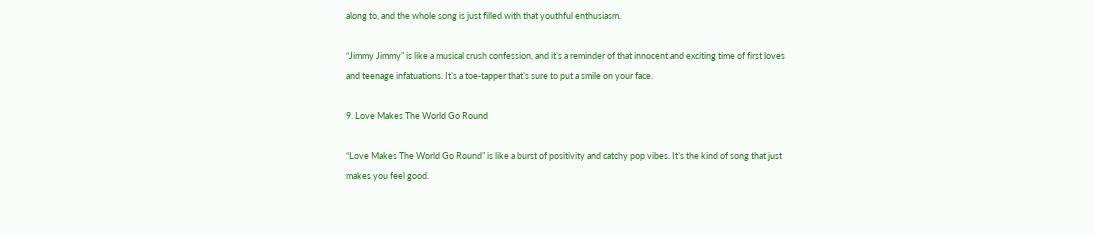along to, and the whole song is just filled with that youthful enthusiasm.

“Jimmy Jimmy” is like a musical crush confession, and it’s a reminder of that innocent and exciting time of first loves and teenage infatuations. It’s a toe-tapper that’s sure to put a smile on your face.

9. Love Makes The World Go Round

“Love Makes The World Go Round” is like a burst of positivity and catchy pop vibes. It’s the kind of song that just makes you feel good.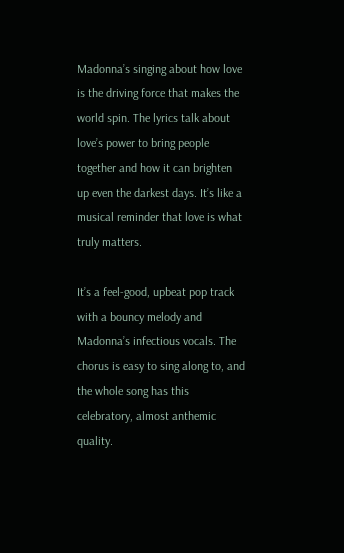Madonna’s singing about how love is the driving force that makes the world spin. The lyrics talk about love’s power to bring people together and how it can brighten up even the darkest days. It’s like a musical reminder that love is what truly matters.

It’s a feel-good, upbeat pop track with a bouncy melody and Madonna’s infectious vocals. The chorus is easy to sing along to, and the whole song has this celebratory, almost anthemic quality.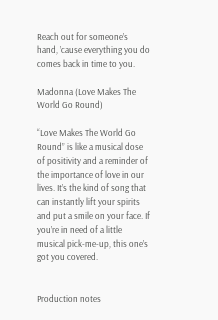Reach out for someone’s hand, ’cause everything you do comes back in time to you.

Madonna (Love Makes The World Go Round)

“Love Makes The World Go Round” is like a musical dose of positivity and a reminder of the importance of love in our lives. It’s the kind of song that can instantly lift your spirits and put a smile on your face. If you’re in need of a little musical pick-me-up, this one’s got you covered.


Production notes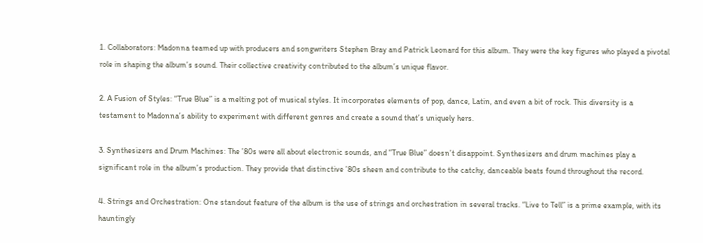1. Collaborators: Madonna teamed up with producers and songwriters Stephen Bray and Patrick Leonard for this album. They were the key figures who played a pivotal role in shaping the album’s sound. Their collective creativity contributed to the album’s unique flavor.

2. A Fusion of Styles: “True Blue” is a melting pot of musical styles. It incorporates elements of pop, dance, Latin, and even a bit of rock. This diversity is a testament to Madonna’s ability to experiment with different genres and create a sound that’s uniquely hers.

3. Synthesizers and Drum Machines: The ’80s were all about electronic sounds, and “True Blue” doesn’t disappoint. Synthesizers and drum machines play a significant role in the album’s production. They provide that distinctive ’80s sheen and contribute to the catchy, danceable beats found throughout the record.

4. Strings and Orchestration: One standout feature of the album is the use of strings and orchestration in several tracks. “Live to Tell” is a prime example, with its hauntingly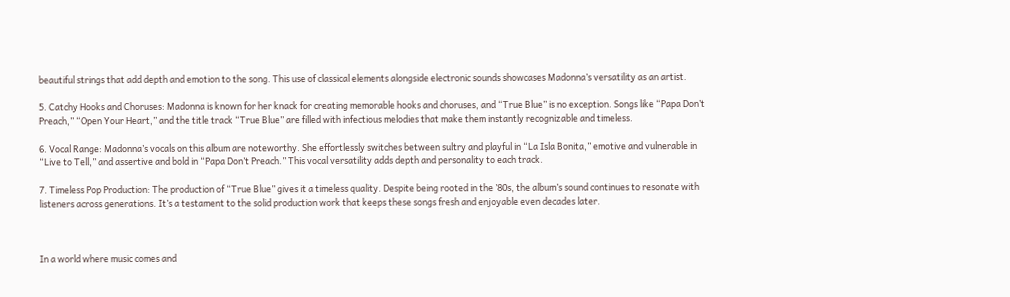beautiful strings that add depth and emotion to the song. This use of classical elements alongside electronic sounds showcases Madonna’s versatility as an artist.

5. Catchy Hooks and Choruses: Madonna is known for her knack for creating memorable hooks and choruses, and “True Blue” is no exception. Songs like “Papa Don’t Preach,” “Open Your Heart,” and the title track “True Blue” are filled with infectious melodies that make them instantly recognizable and timeless.

6. Vocal Range: Madonna’s vocals on this album are noteworthy. She effortlessly switches between sultry and playful in “La Isla Bonita,” emotive and vulnerable in “Live to Tell,” and assertive and bold in “Papa Don’t Preach.” This vocal versatility adds depth and personality to each track.

7. Timeless Pop Production: The production of “True Blue” gives it a timeless quality. Despite being rooted in the ’80s, the album’s sound continues to resonate with listeners across generations. It’s a testament to the solid production work that keeps these songs fresh and enjoyable even decades later.



In a world where music comes and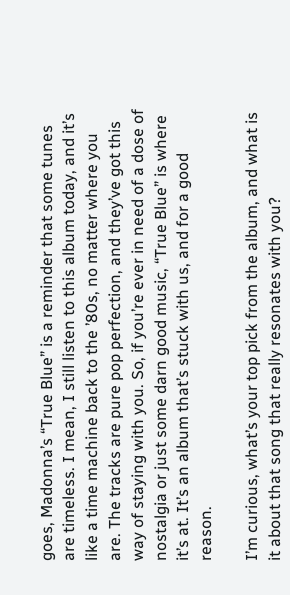goes, Madonna’s “True Blue” is a reminder that some tunes are timeless. I mean, I still listen to this album today, and it’s like a time machine back to the ’80s, no matter where you are. The tracks are pure pop perfection, and they’ve got this way of staying with you. So, if you’re ever in need of a dose of nostalgia or just some darn good music, “True Blue” is where it’s at. It’s an album that’s stuck with us, and for a good reason.

I’m curious, what’s your top pick from the album, and what is it about that song that really resonates with you?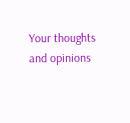Your thoughts and opinions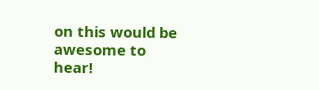on this would be awesome to hear!